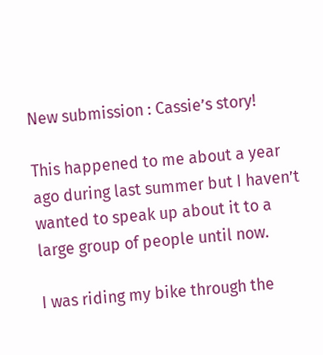New submission : Cassie’s story!

This happened to me about a year ago during last summer but I haven’t wanted to speak up about it to a large group of people until now.

I was riding my bike through the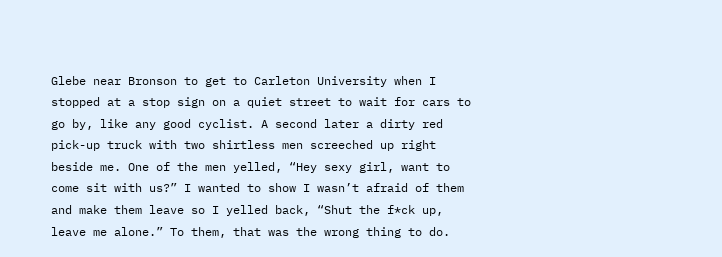Glebe near Bronson to get to Carleton University when I stopped at a stop sign on a quiet street to wait for cars to go by, like any good cyclist. A second later a dirty red pick-up truck with two shirtless men screeched up right beside me. One of the men yelled, “Hey sexy girl, want to come sit with us?” I wanted to show I wasn’t afraid of them and make them leave so I yelled back, “Shut the f*ck up, leave me alone.” To them, that was the wrong thing to do.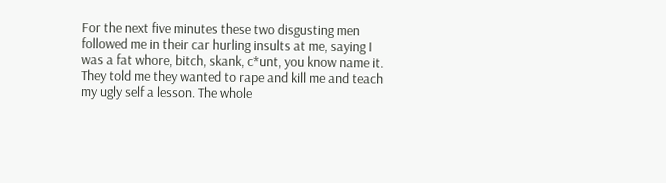For the next five minutes these two disgusting men followed me in their car hurling insults at me, saying I was a fat whore, bitch, skank, c*unt, you know name it. They told me they wanted to rape and kill me and teach my ugly self a lesson. The whole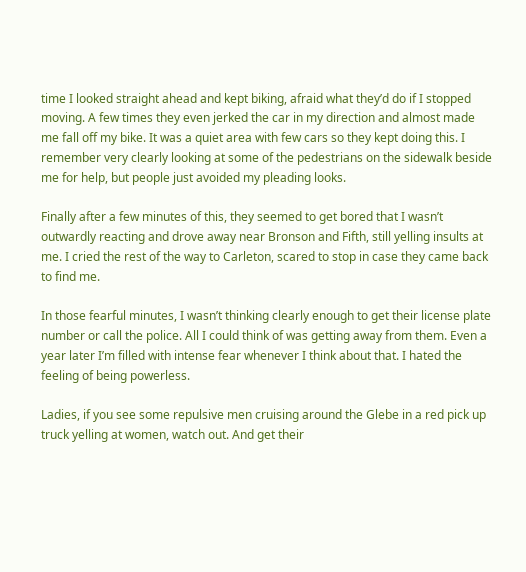time I looked straight ahead and kept biking, afraid what they’d do if I stopped moving. A few times they even jerked the car in my direction and almost made me fall off my bike. It was a quiet area with few cars so they kept doing this. I remember very clearly looking at some of the pedestrians on the sidewalk beside me for help, but people just avoided my pleading looks.

Finally after a few minutes of this, they seemed to get bored that I wasn’t outwardly reacting and drove away near Bronson and Fifth, still yelling insults at me. I cried the rest of the way to Carleton, scared to stop in case they came back to find me.

In those fearful minutes, I wasn’t thinking clearly enough to get their license plate number or call the police. All I could think of was getting away from them. Even a year later I’m filled with intense fear whenever I think about that. I hated the feeling of being powerless.

Ladies, if you see some repulsive men cruising around the Glebe in a red pick up truck yelling at women, watch out. And get their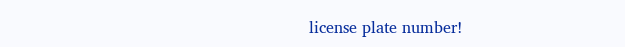license plate number!